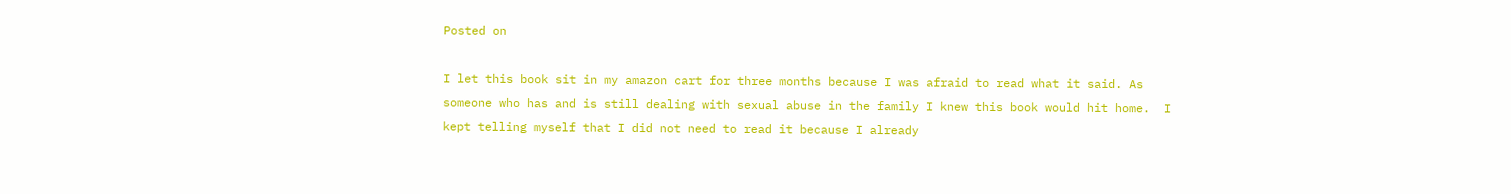Posted on

I let this book sit in my amazon cart for three months because I was afraid to read what it said. As someone who has and is still dealing with sexual abuse in the family I knew this book would hit home.  I kept telling myself that I did not need to read it because I already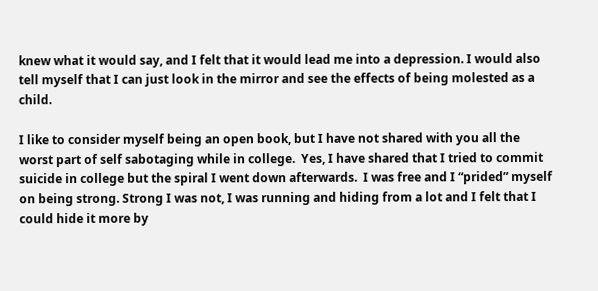knew what it would say, and I felt that it would lead me into a depression. I would also tell myself that I can just look in the mirror and see the effects of being molested as a child.

I like to consider myself being an open book, but I have not shared with you all the worst part of self sabotaging while in college.  Yes, I have shared that I tried to commit suicide in college but the spiral I went down afterwards.  I was free and I “prided” myself on being strong. Strong I was not, I was running and hiding from a lot and I felt that I could hide it more by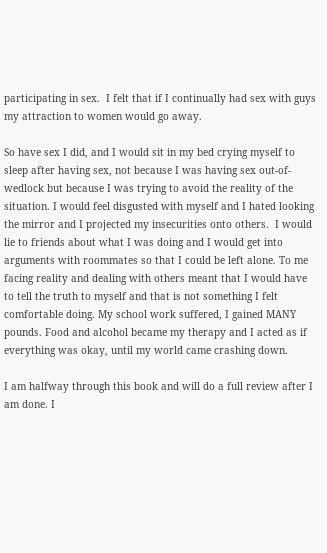participating in sex.  I felt that if I continually had sex with guys my attraction to women would go away.

So have sex I did, and I would sit in my bed crying myself to sleep after having sex, not because I was having sex out-of-wedlock but because I was trying to avoid the reality of the situation. I would feel disgusted with myself and I hated looking the mirror and I projected my insecurities onto others.  I would lie to friends about what I was doing and I would get into arguments with roommates so that I could be left alone. To me facing reality and dealing with others meant that I would have to tell the truth to myself and that is not something I felt comfortable doing. My school work suffered, I gained MANY pounds. Food and alcohol became my therapy and I acted as if everything was okay, until my world came crashing down.

I am halfway through this book and will do a full review after I am done. I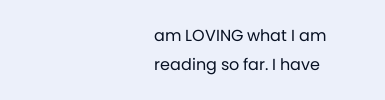am LOVING what I am reading so far. I have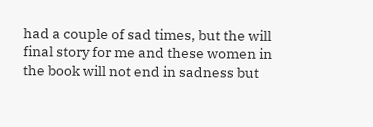had a couple of sad times, but the will final story for me and these women in the book will not end in sadness but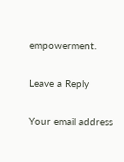empowerment.

Leave a Reply

Your email address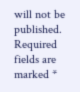will not be published. Required fields are marked *